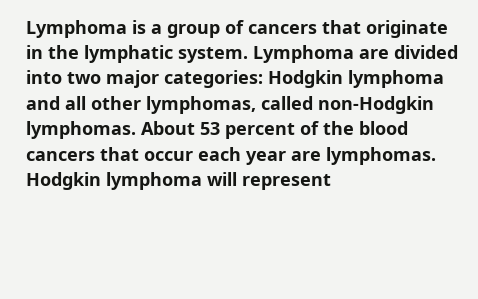Lymphoma is a group of cancers that originate in the lymphatic system. Lymphoma are divided into two major categories: Hodgkin lymphoma and all other lymphomas, called non-Hodgkin lymphomas. About 53 percent of the blood cancers that occur each year are lymphomas. Hodgkin lymphoma will represent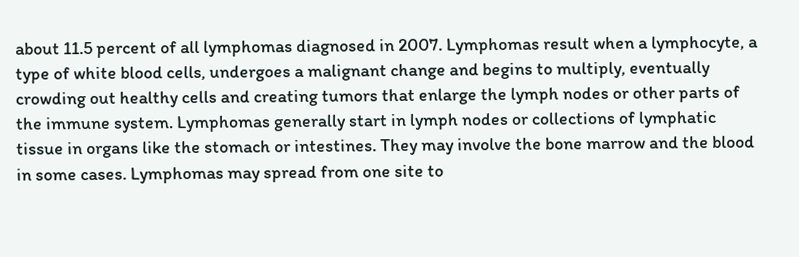about 11.5 percent of all lymphomas diagnosed in 2007. Lymphomas result when a lymphocyte, a type of white blood cells, undergoes a malignant change and begins to multiply, eventually crowding out healthy cells and creating tumors that enlarge the lymph nodes or other parts of the immune system. Lymphomas generally start in lymph nodes or collections of lymphatic tissue in organs like the stomach or intestines. They may involve the bone marrow and the blood in some cases. Lymphomas may spread from one site to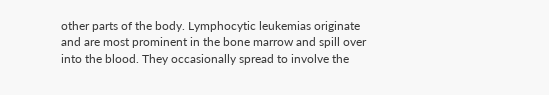other parts of the body. Lymphocytic leukemias originate and are most prominent in the bone marrow and spill over into the blood. They occasionally spread to involve the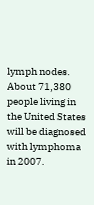lymph nodes. About 71,380 people living in the United States will be diagnosed with lymphoma in 2007.